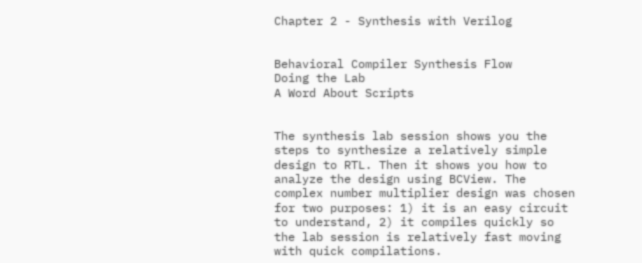Chapter 2 - Synthesis with Verilog


Behavioral Compiler Synthesis Flow
Doing the Lab
A Word About Scripts


The synthesis lab session shows you the steps to synthesize a relatively simple design to RTL. Then it shows you how to analyze the design using BCView. The complex number multiplier design was chosen for two purposes: 1) it is an easy circuit to understand, 2) it compiles quickly so the lab session is relatively fast moving with quick compilations.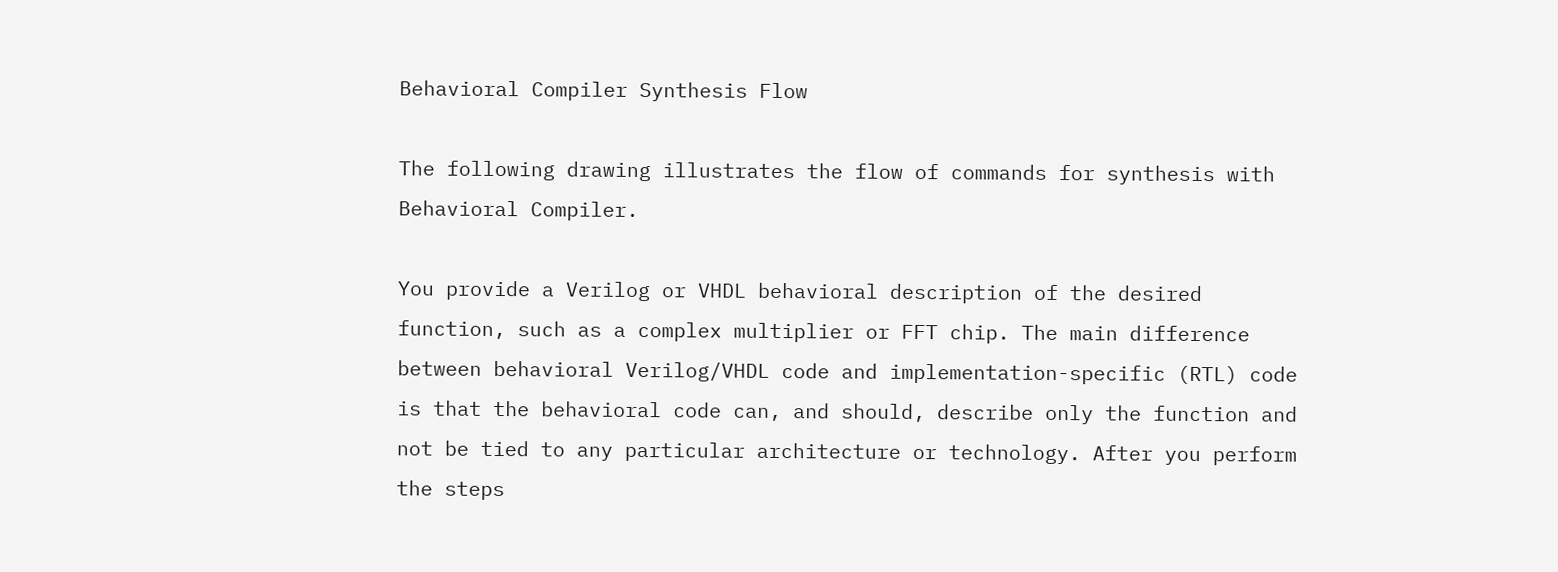Behavioral Compiler Synthesis Flow

The following drawing illustrates the flow of commands for synthesis with Behavioral Compiler.

You provide a Verilog or VHDL behavioral description of the desired function, such as a complex multiplier or FFT chip. The main difference between behavioral Verilog/VHDL code and implementation-specific (RTL) code is that the behavioral code can, and should, describe only the function and not be tied to any particular architecture or technology. After you perform the steps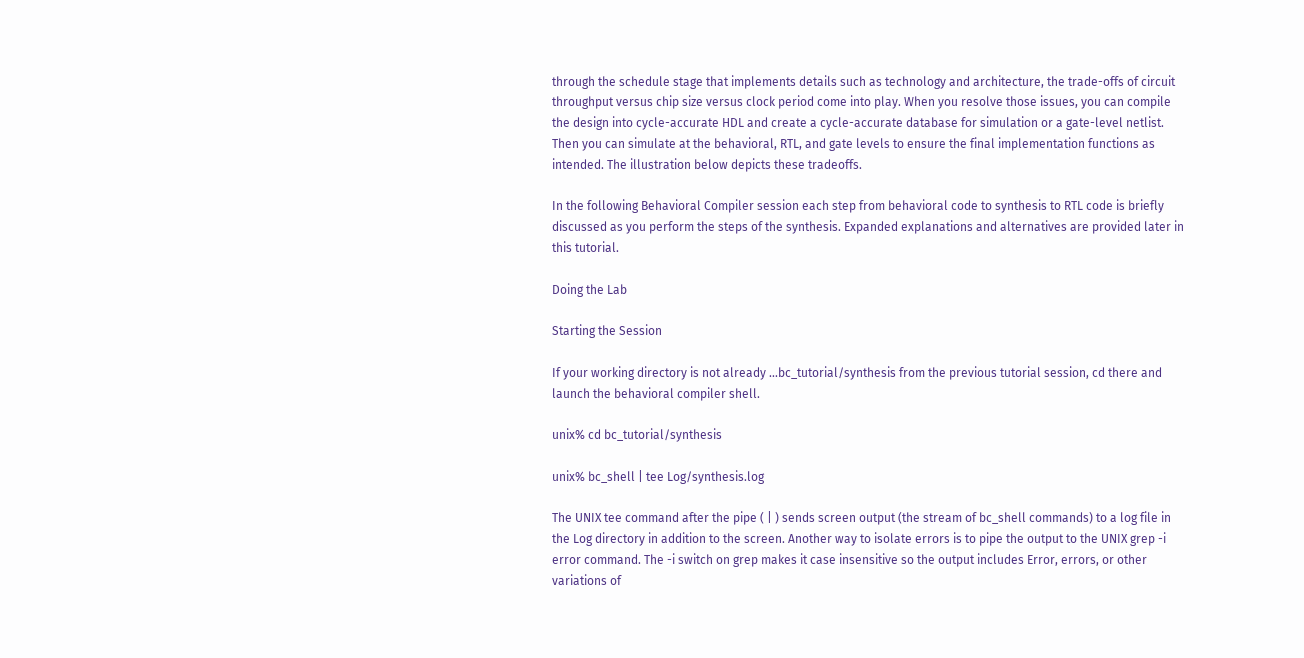through the schedule stage that implements details such as technology and architecture, the trade-offs of circuit throughput versus chip size versus clock period come into play. When you resolve those issues, you can compile the design into cycle-accurate HDL and create a cycle-accurate database for simulation or a gate-level netlist. Then you can simulate at the behavioral, RTL, and gate levels to ensure the final implementation functions as intended. The illustration below depicts these tradeoffs.

In the following Behavioral Compiler session each step from behavioral code to synthesis to RTL code is briefly discussed as you perform the steps of the synthesis. Expanded explanations and alternatives are provided later in this tutorial.

Doing the Lab

Starting the Session

If your working directory is not already ...bc_tutorial/synthesis from the previous tutorial session, cd there and launch the behavioral compiler shell.

unix% cd bc_tutorial/synthesis

unix% bc_shell | tee Log/synthesis.log

The UNIX tee command after the pipe ( | ) sends screen output (the stream of bc_shell commands) to a log file in the Log directory in addition to the screen. Another way to isolate errors is to pipe the output to the UNIX grep -i error command. The -i switch on grep makes it case insensitive so the output includes Error, errors, or other variations of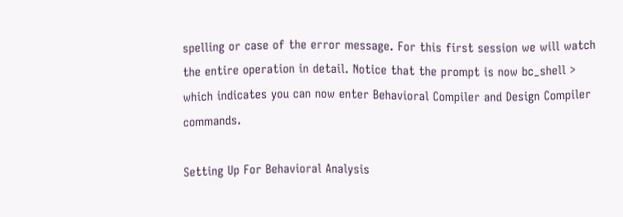spelling or case of the error message. For this first session we will watch the entire operation in detail. Notice that the prompt is now bc_shell > which indicates you can now enter Behavioral Compiler and Design Compiler commands.

Setting Up For Behavioral Analysis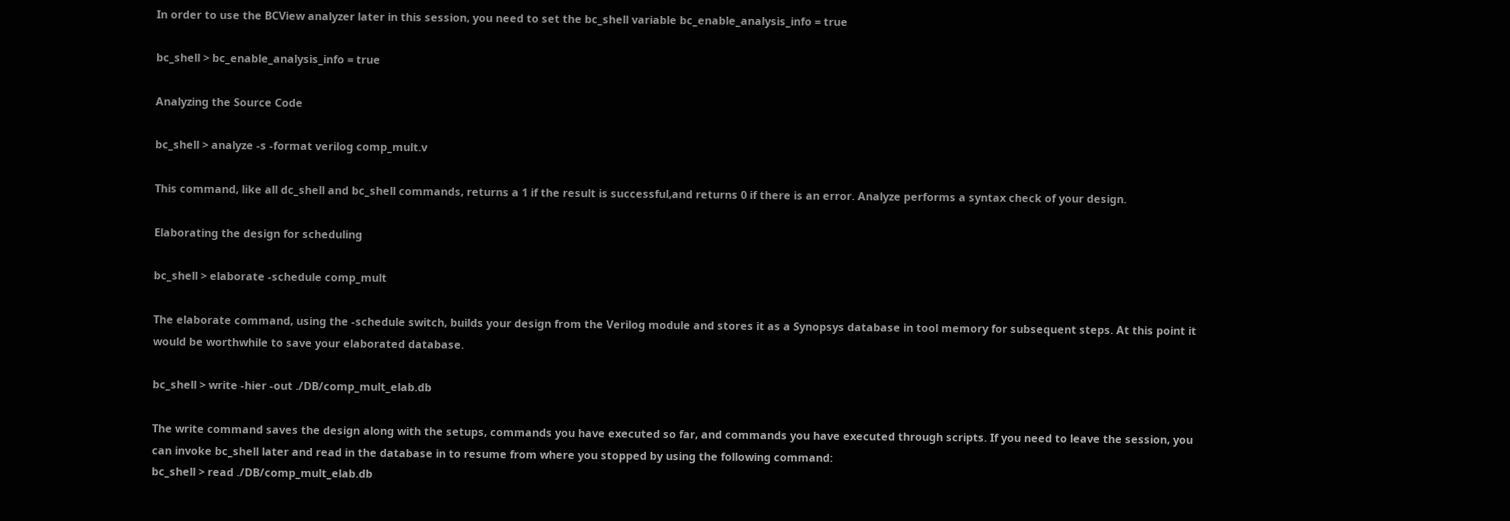In order to use the BCView analyzer later in this session, you need to set the bc_shell variable bc_enable_analysis_info = true

bc_shell > bc_enable_analysis_info = true

Analyzing the Source Code

bc_shell > analyze -s -format verilog comp_mult.v

This command, like all dc_shell and bc_shell commands, returns a 1 if the result is successful,and returns 0 if there is an error. Analyze performs a syntax check of your design.

Elaborating the design for scheduling

bc_shell > elaborate -schedule comp_mult

The elaborate command, using the -schedule switch, builds your design from the Verilog module and stores it as a Synopsys database in tool memory for subsequent steps. At this point it would be worthwhile to save your elaborated database.

bc_shell > write -hier -out ./DB/comp_mult_elab.db

The write command saves the design along with the setups, commands you have executed so far, and commands you have executed through scripts. If you need to leave the session, you can invoke bc_shell later and read in the database in to resume from where you stopped by using the following command:
bc_shell > read ./DB/comp_mult_elab.db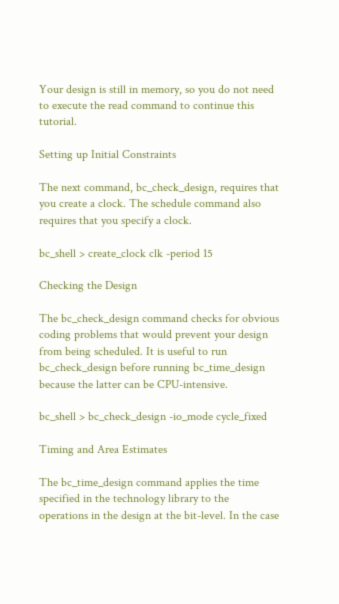Your design is still in memory, so you do not need to execute the read command to continue this tutorial.

Setting up Initial Constraints

The next command, bc_check_design, requires that you create a clock. The schedule command also requires that you specify a clock.

bc_shell > create_clock clk -period 15

Checking the Design

The bc_check_design command checks for obvious coding problems that would prevent your design from being scheduled. It is useful to run bc_check_design before running bc_time_design because the latter can be CPU-intensive.

bc_shell > bc_check_design -io_mode cycle_fixed

Timing and Area Estimates

The bc_time_design command applies the time specified in the technology library to the operations in the design at the bit-level. In the case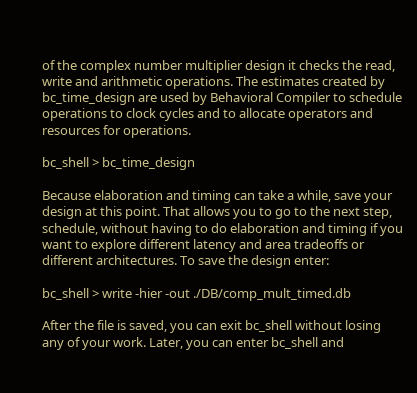of the complex number multiplier design it checks the read, write and arithmetic operations. The estimates created by bc_time_design are used by Behavioral Compiler to schedule operations to clock cycles and to allocate operators and resources for operations.

bc_shell > bc_time_design

Because elaboration and timing can take a while, save your design at this point. That allows you to go to the next step, schedule, without having to do elaboration and timing if you want to explore different latency and area tradeoffs or different architectures. To save the design enter:

bc_shell > write -hier -out ./DB/comp_mult_timed.db

After the file is saved, you can exit bc_shell without losing any of your work. Later, you can enter bc_shell and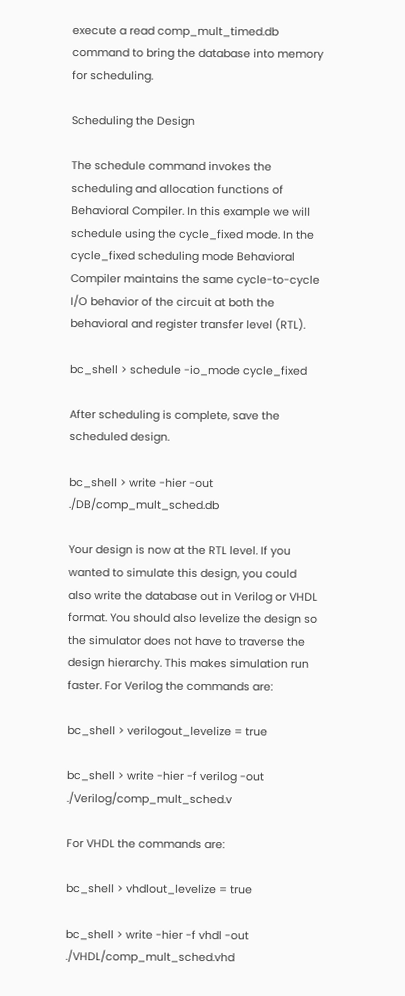execute a read comp_mult_timed.db command to bring the database into memory for scheduling.

Scheduling the Design

The schedule command invokes the scheduling and allocation functions of Behavioral Compiler. In this example we will schedule using the cycle_fixed mode. In the cycle_fixed scheduling mode Behavioral Compiler maintains the same cycle-to-cycle I/O behavior of the circuit at both the behavioral and register transfer level (RTL).

bc_shell > schedule -io_mode cycle_fixed

After scheduling is complete, save the scheduled design.

bc_shell > write -hier -out ./DB/comp_mult_sched.db

Your design is now at the RTL level. If you wanted to simulate this design, you could also write the database out in Verilog or VHDL format. You should also levelize the design so the simulator does not have to traverse the design hierarchy. This makes simulation run faster. For Verilog the commands are:

bc_shell > verilogout_levelize = true

bc_shell > write -hier -f verilog -out ./Verilog/comp_mult_sched.v

For VHDL the commands are:

bc_shell > vhdlout_levelize = true

bc_shell > write -hier -f vhdl -out ./VHDL/comp_mult_sched.vhd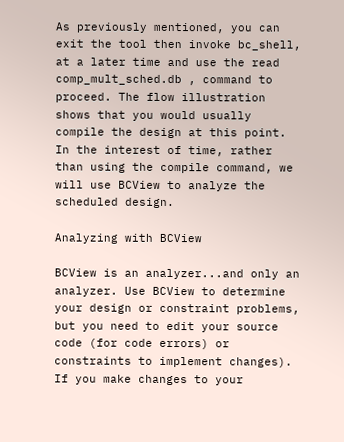As previously mentioned, you can exit the tool then invoke bc_shell, at a later time and use the read comp_mult_sched.db , command to proceed. The flow illustration shows that you would usually compile the design at this point. In the interest of time, rather than using the compile command, we will use BCView to analyze the scheduled design.

Analyzing with BCView

BCView is an analyzer...and only an analyzer. Use BCView to determine your design or constraint problems, but you need to edit your source code (for code errors) or constraints to implement changes). If you make changes to your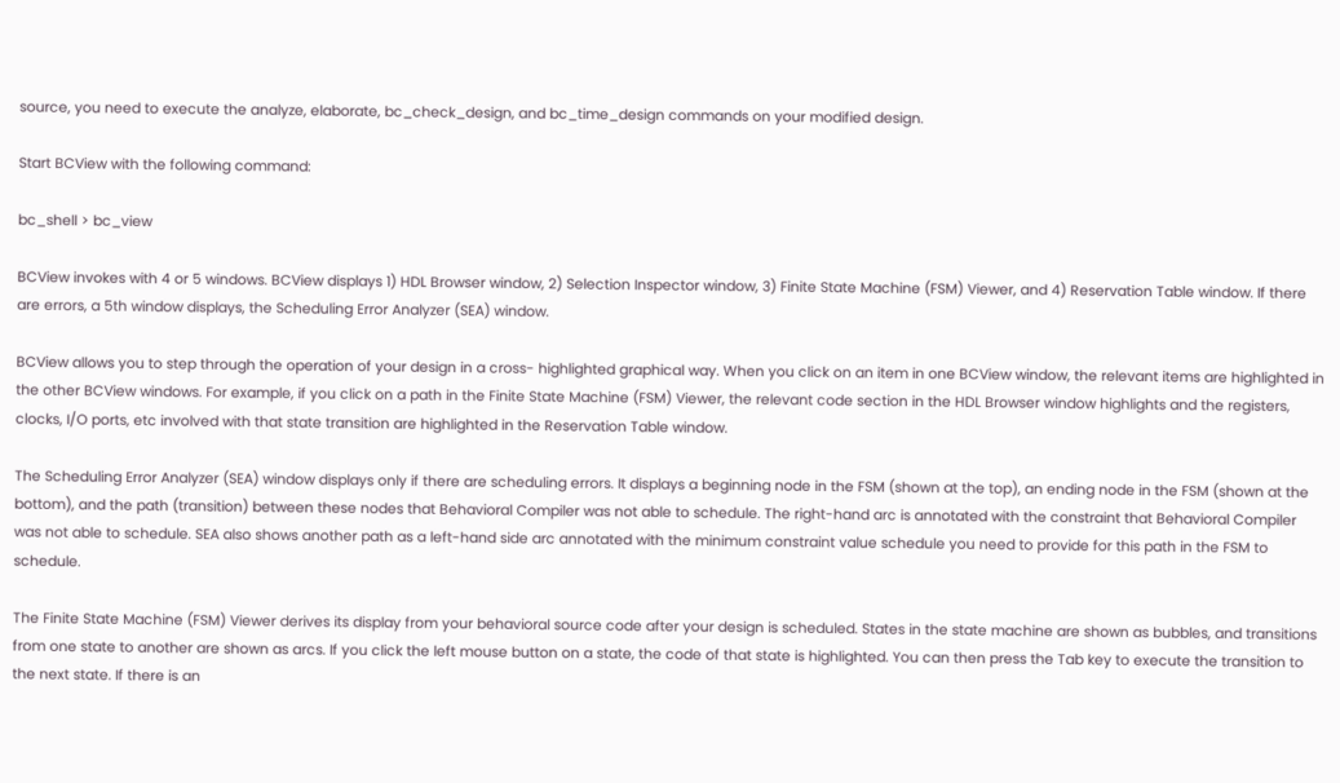source, you need to execute the analyze, elaborate, bc_check_design, and bc_time_design commands on your modified design.

Start BCView with the following command:

bc_shell > bc_view

BCView invokes with 4 or 5 windows. BCView displays 1) HDL Browser window, 2) Selection Inspector window, 3) Finite State Machine (FSM) Viewer, and 4) Reservation Table window. If there are errors, a 5th window displays, the Scheduling Error Analyzer (SEA) window.

BCView allows you to step through the operation of your design in a cross- highlighted graphical way. When you click on an item in one BCView window, the relevant items are highlighted in the other BCView windows. For example, if you click on a path in the Finite State Machine (FSM) Viewer, the relevant code section in the HDL Browser window highlights and the registers, clocks, I/O ports, etc involved with that state transition are highlighted in the Reservation Table window.

The Scheduling Error Analyzer (SEA) window displays only if there are scheduling errors. It displays a beginning node in the FSM (shown at the top), an ending node in the FSM (shown at the bottom), and the path (transition) between these nodes that Behavioral Compiler was not able to schedule. The right-hand arc is annotated with the constraint that Behavioral Compiler was not able to schedule. SEA also shows another path as a left-hand side arc annotated with the minimum constraint value schedule you need to provide for this path in the FSM to schedule.

The Finite State Machine (FSM) Viewer derives its display from your behavioral source code after your design is scheduled. States in the state machine are shown as bubbles, and transitions from one state to another are shown as arcs. If you click the left mouse button on a state, the code of that state is highlighted. You can then press the Tab key to execute the transition to the next state. If there is an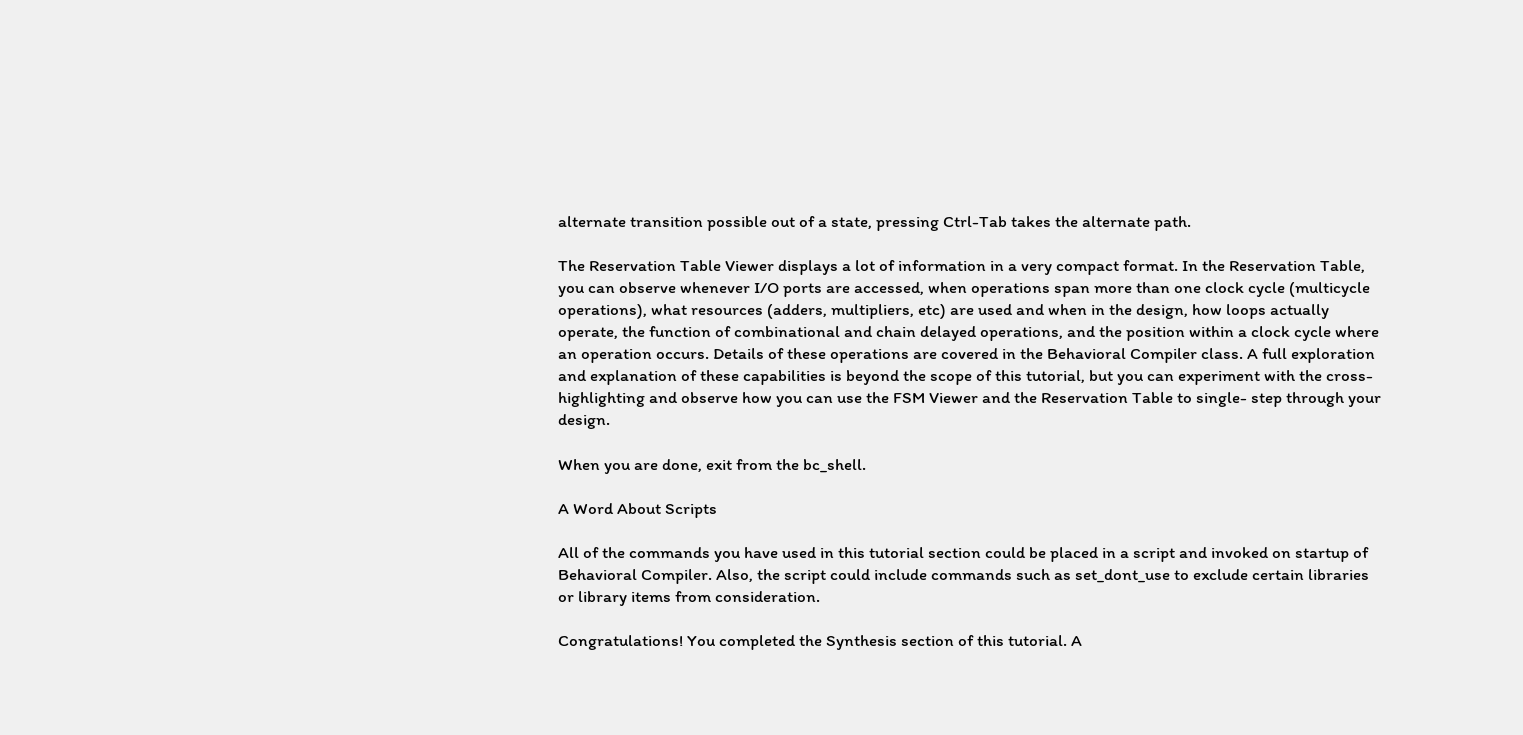alternate transition possible out of a state, pressing Ctrl-Tab takes the alternate path.

The Reservation Table Viewer displays a lot of information in a very compact format. In the Reservation Table, you can observe whenever I/O ports are accessed, when operations span more than one clock cycle (multicycle operations), what resources (adders, multipliers, etc) are used and when in the design, how loops actually operate, the function of combinational and chain delayed operations, and the position within a clock cycle where an operation occurs. Details of these operations are covered in the Behavioral Compiler class. A full exploration and explanation of these capabilities is beyond the scope of this tutorial, but you can experiment with the cross-highlighting and observe how you can use the FSM Viewer and the Reservation Table to single- step through your design.

When you are done, exit from the bc_shell.

A Word About Scripts

All of the commands you have used in this tutorial section could be placed in a script and invoked on startup of Behavioral Compiler. Also, the script could include commands such as set_dont_use to exclude certain libraries or library items from consideration.

Congratulations! You completed the Synthesis section of this tutorial. A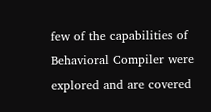few of the capabilities of Behavioral Compiler were explored and are covered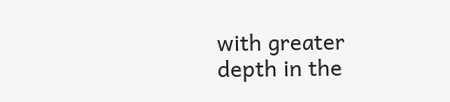with greater depth in the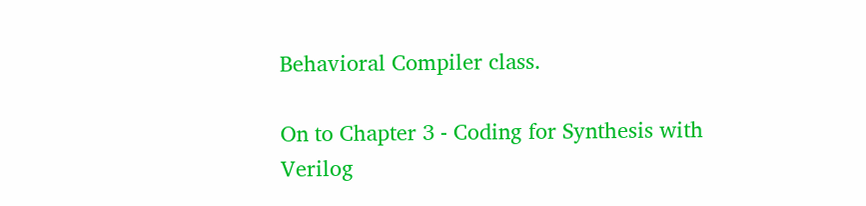Behavioral Compiler class.

On to Chapter 3 - Coding for Synthesis with Verilog